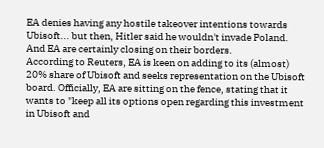EA denies having any hostile takeover intentions towards Ubisoft... but then, Hitler said he wouldn't invade Poland. And EA are certainly closing on their borders.
According to Reuters, EA is keen on adding to its (almost) 20% share of Ubisoft and seeks representation on the Ubisoft board. Officially, EA are sitting on the fence, stating that it wants to "keep all its options open regarding this investment in Ubisoft and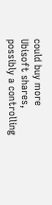could buy more Ubisoft shares, possibly a controlling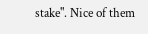stake". Nice of them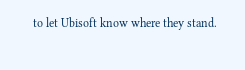to let Ubisoft know where they stand.